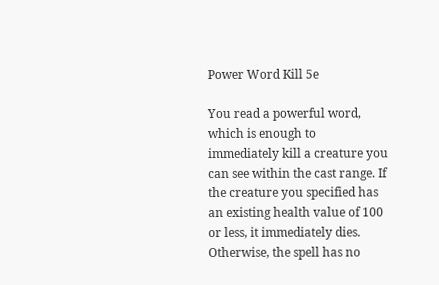Power Word Kill 5e

You read a powerful word, which is enough to immediately kill a creature you can see within the cast range. If the creature you specified has an existing health value of 100 or less, it immediately dies. Otherwise, the spell has no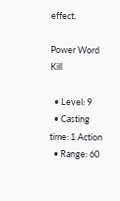effect.

Power Word Kill

  • Level: 9
  • Casting time: 1 Action
  • Range: 60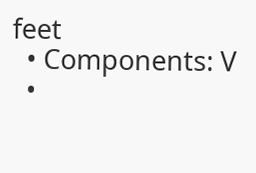feet
  • Components: V
  •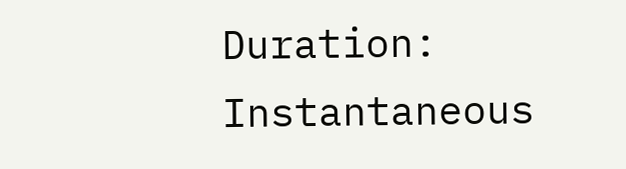Duration: Instantaneous